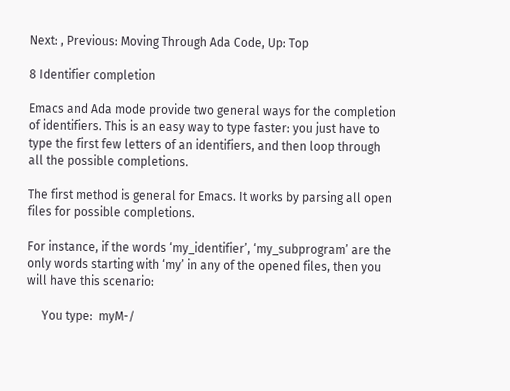Next: , Previous: Moving Through Ada Code, Up: Top

8 Identifier completion

Emacs and Ada mode provide two general ways for the completion of identifiers. This is an easy way to type faster: you just have to type the first few letters of an identifiers, and then loop through all the possible completions.

The first method is general for Emacs. It works by parsing all open files for possible completions.

For instance, if the words ‘my_identifier’, ‘my_subprogram’ are the only words starting with ‘my’ in any of the opened files, then you will have this scenario:

     You type:  myM-/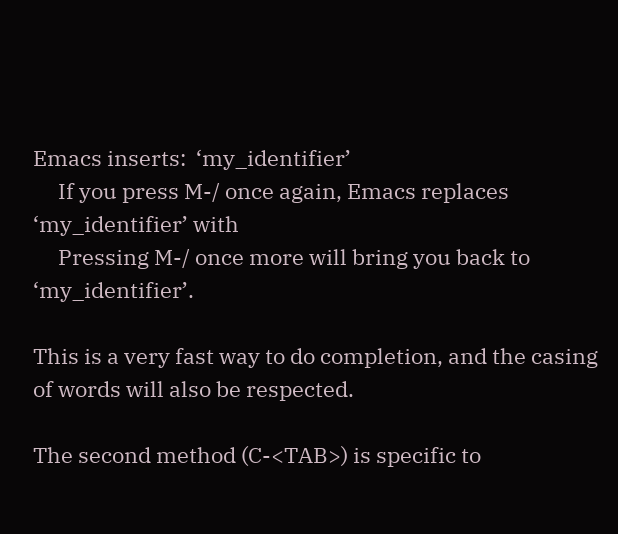Emacs inserts:  ‘my_identifier’
     If you press M-/ once again, Emacs replaces ‘my_identifier’ with
     Pressing M-/ once more will bring you back to ‘my_identifier’.

This is a very fast way to do completion, and the casing of words will also be respected.

The second method (C-<TAB>) is specific to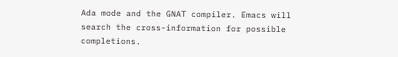Ada mode and the GNAT compiler. Emacs will search the cross-information for possible completions.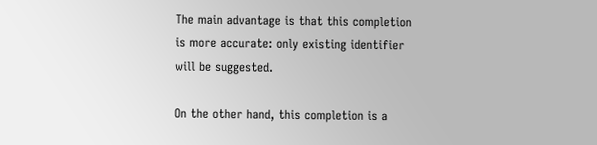The main advantage is that this completion is more accurate: only existing identifier will be suggested.

On the other hand, this completion is a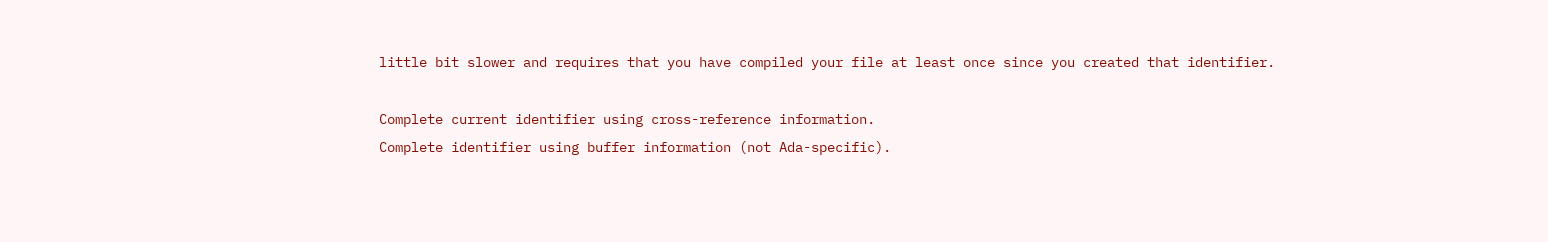little bit slower and requires that you have compiled your file at least once since you created that identifier.

Complete current identifier using cross-reference information.
Complete identifier using buffer information (not Ada-specific).